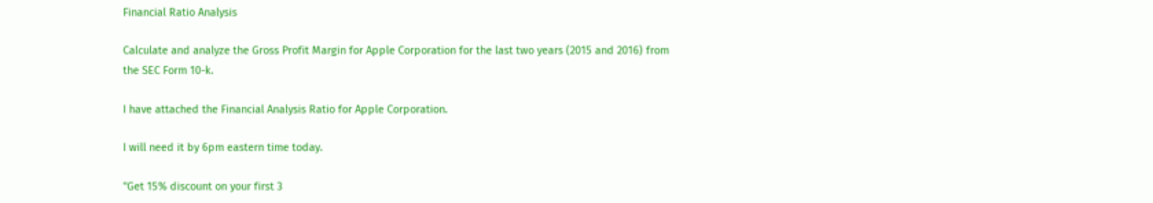Financial Ratio Analysis

Calculate and analyze the Gross Profit Margin for Apple Corporation for the last two years (2015 and 2016) from the SEC Form 10-k.

I have attached the Financial Analysis Ratio for Apple Corporation.

I will need it by 6pm eastern time today.

"Get 15% discount on your first 3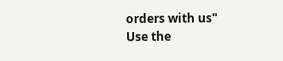orders with us"
Use the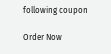following coupon

Order Now